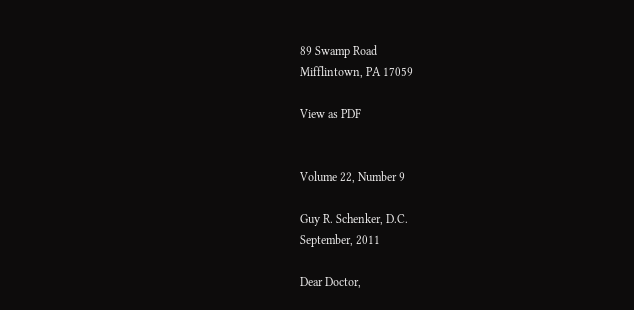89 Swamp Road
Mifflintown, PA 17059

View as PDF


Volume 22, Number 9

Guy R. Schenker, D.C.
September, 2011

Dear Doctor,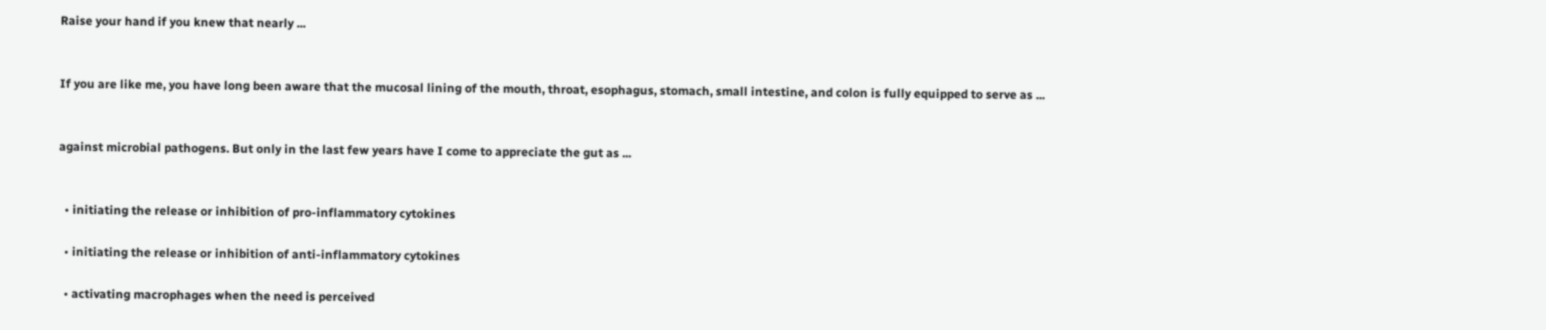Raise your hand if you knew that nearly ...


If you are like me, you have long been aware that the mucosal lining of the mouth, throat, esophagus, stomach, small intestine, and colon is fully equipped to serve as ...


against microbial pathogens. But only in the last few years have I come to appreciate the gut as ...


  • initiating the release or inhibition of pro-inflammatory cytokines

  • initiating the release or inhibition of anti-inflammatory cytokines

  • activating macrophages when the need is perceived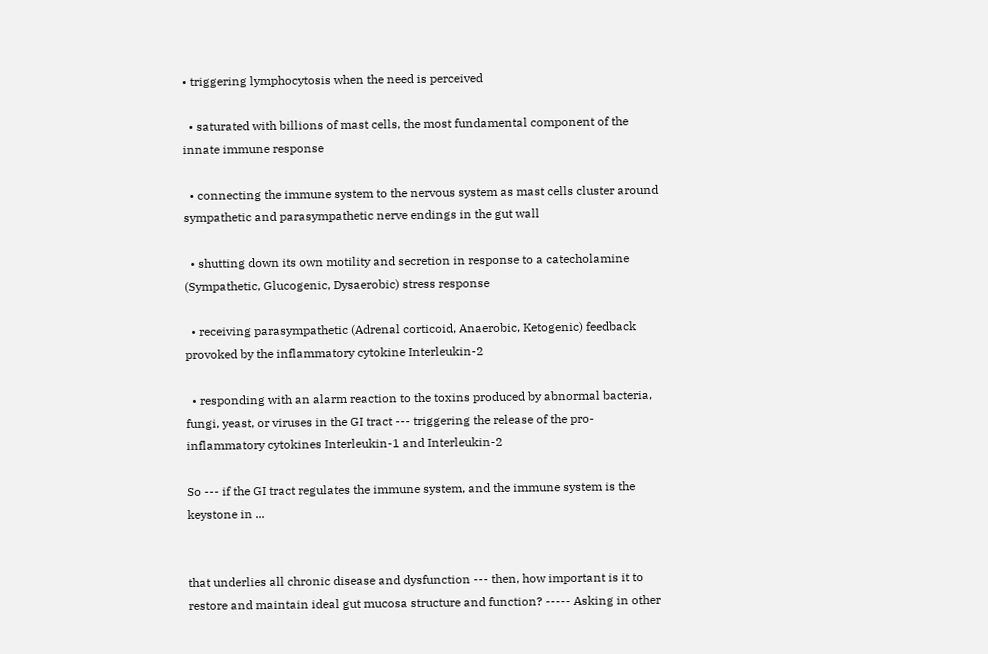• triggering lymphocytosis when the need is perceived

  • saturated with billions of mast cells, the most fundamental component of the innate immune response

  • connecting the immune system to the nervous system as mast cells cluster around sympathetic and parasympathetic nerve endings in the gut wall

  • shutting down its own motility and secretion in response to a catecholamine (Sympathetic, Glucogenic, Dysaerobic) stress response

  • receiving parasympathetic (Adrenal corticoid, Anaerobic, Ketogenic) feedback provoked by the inflammatory cytokine Interleukin-2

  • responding with an alarm reaction to the toxins produced by abnormal bacteria, fungi, yeast, or viruses in the GI tract --- triggering the release of the pro-inflammatory cytokines Interleukin-1 and Interleukin-2

So --- if the GI tract regulates the immune system, and the immune system is the keystone in ...


that underlies all chronic disease and dysfunction --- then, how important is it to restore and maintain ideal gut mucosa structure and function? ----- Asking in other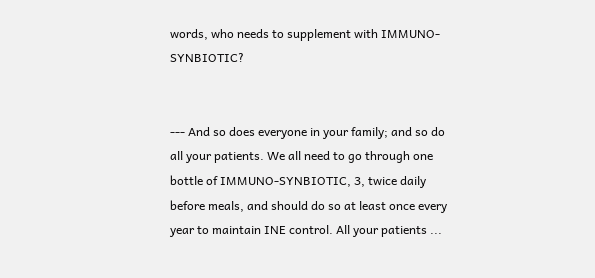words, who needs to supplement with IMMUNO-SYNBIOTIC?


--- And so does everyone in your family; and so do all your patients. We all need to go through one bottle of IMMUNO-SYNBIOTIC, 3, twice daily before meals, and should do so at least once every year to maintain INE control. All your patients ...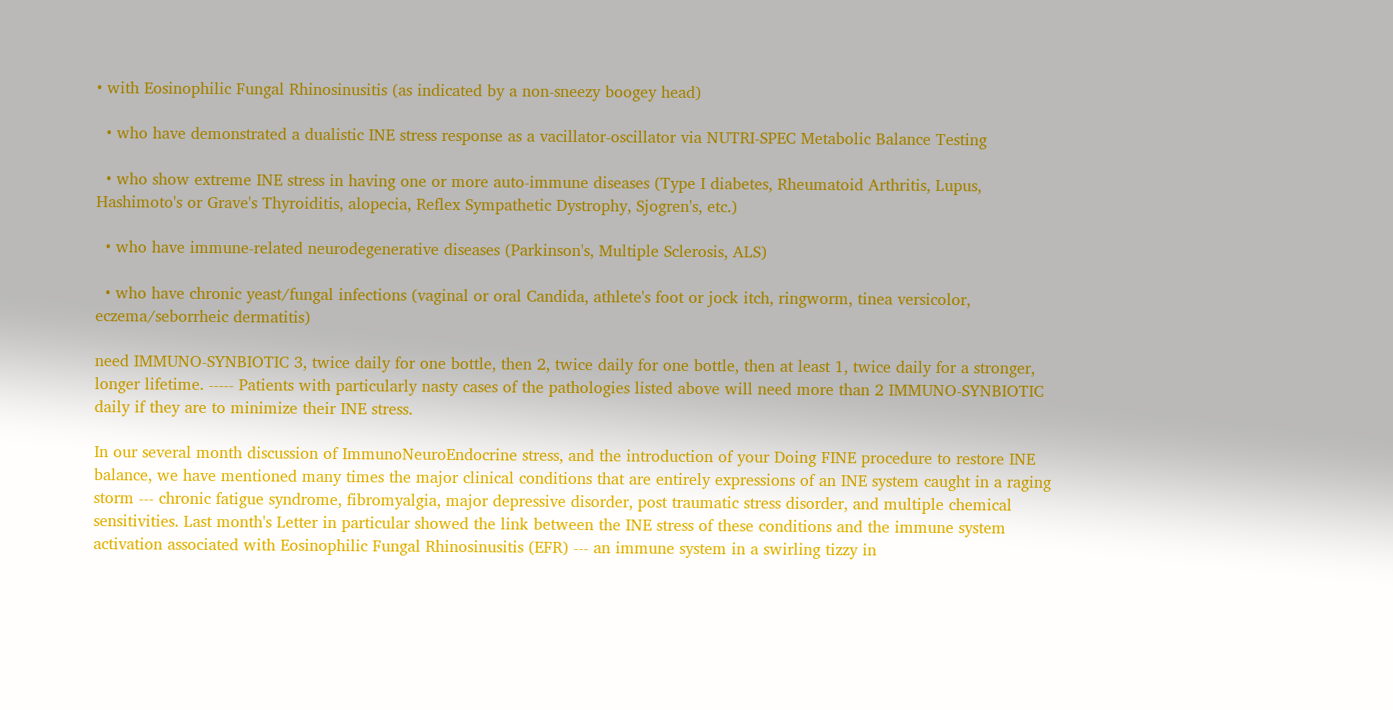• with Eosinophilic Fungal Rhinosinusitis (as indicated by a non-sneezy boogey head)

  • who have demonstrated a dualistic INE stress response as a vacillator-oscillator via NUTRI-SPEC Metabolic Balance Testing

  • who show extreme INE stress in having one or more auto-immune diseases (Type I diabetes, Rheumatoid Arthritis, Lupus, Hashimoto's or Grave's Thyroiditis, alopecia, Reflex Sympathetic Dystrophy, Sjogren's, etc.)

  • who have immune-related neurodegenerative diseases (Parkinson's, Multiple Sclerosis, ALS)

  • who have chronic yeast/fungal infections (vaginal or oral Candida, athlete's foot or jock itch, ringworm, tinea versicolor, eczema/seborrheic dermatitis)

need IMMUNO-SYNBIOTIC 3, twice daily for one bottle, then 2, twice daily for one bottle, then at least 1, twice daily for a stronger, longer lifetime. ----- Patients with particularly nasty cases of the pathologies listed above will need more than 2 IMMUNO-SYNBIOTIC daily if they are to minimize their INE stress.

In our several month discussion of ImmunoNeuroEndocrine stress, and the introduction of your Doing FINE procedure to restore INE balance, we have mentioned many times the major clinical conditions that are entirely expressions of an INE system caught in a raging storm --- chronic fatigue syndrome, fibromyalgia, major depressive disorder, post traumatic stress disorder, and multiple chemical sensitivities. Last month's Letter in particular showed the link between the INE stress of these conditions and the immune system activation associated with Eosinophilic Fungal Rhinosinusitis (EFR) --- an immune system in a swirling tizzy in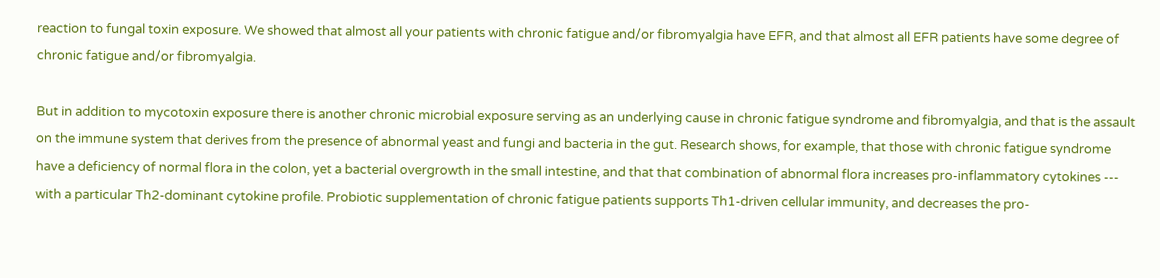reaction to fungal toxin exposure. We showed that almost all your patients with chronic fatigue and/or fibromyalgia have EFR, and that almost all EFR patients have some degree of chronic fatigue and/or fibromyalgia.

But in addition to mycotoxin exposure there is another chronic microbial exposure serving as an underlying cause in chronic fatigue syndrome and fibromyalgia, and that is the assault on the immune system that derives from the presence of abnormal yeast and fungi and bacteria in the gut. Research shows, for example, that those with chronic fatigue syndrome have a deficiency of normal flora in the colon, yet a bacterial overgrowth in the small intestine, and that that combination of abnormal flora increases pro-inflammatory cytokines --- with a particular Th2-dominant cytokine profile. Probiotic supplementation of chronic fatigue patients supports Th1-driven cellular immunity, and decreases the pro-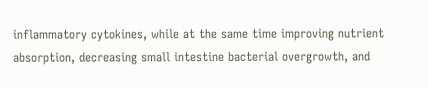inflammatory cytokines, while at the same time improving nutrient absorption, decreasing small intestine bacterial overgrowth, and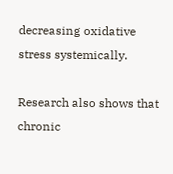decreasing oxidative stress systemically.

Research also shows that chronic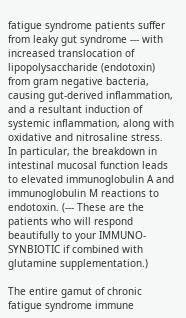fatigue syndrome patients suffer from leaky gut syndrome --- with increased translocation of lipopolysaccharide (endotoxin) from gram negative bacteria, causing gut-derived inflammation, and a resultant induction of systemic inflammation, along with oxidative and nitrosaline stress. In particular, the breakdown in intestinal mucosal function leads to elevated immunoglobulin A and immunoglobulin M reactions to endotoxin. (--- These are the patients who will respond beautifully to your IMMUNO-SYNBIOTIC if combined with glutamine supplementation.)

The entire gamut of chronic fatigue syndrome immune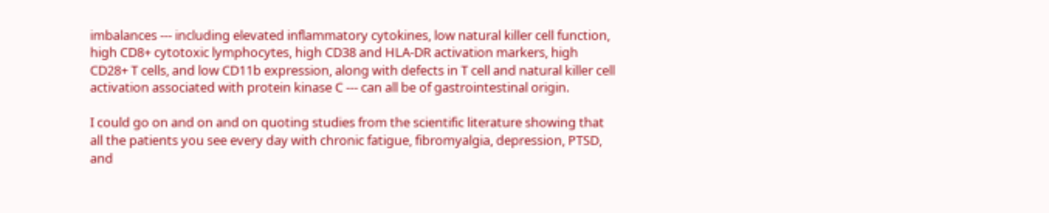imbalances --- including elevated inflammatory cytokines, low natural killer cell function, high CD8+ cytotoxic lymphocytes, high CD38 and HLA-DR activation markers, high CD28+ T cells, and low CD11b expression, along with defects in T cell and natural killer cell activation associated with protein kinase C --- can all be of gastrointestinal origin.

I could go on and on and on quoting studies from the scientific literature showing that all the patients you see every day with chronic fatigue, fibromyalgia, depression, PTSD, and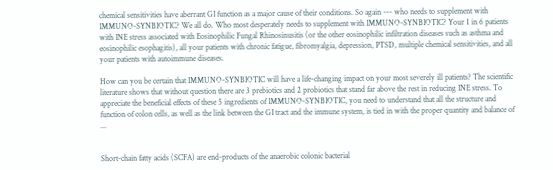chemical sensitivities have aberrant GI function as a major cause of their conditions. So again --- who needs to supplement with IMMUNO-SYNBIOTIC? We all do. Who most desperately needs to supplement with IMMUNO-SYNBIOTIC? Your 1 in 6 patients with INE stress associated with Eosinophilic Fungal Rhinosinusitis (or the other eosinophilic infiltration diseases such as asthma and eosinophilic esophagitis), all your patients with chronic fatigue, fibromyalgia, depression, PTSD, multiple chemical sensitivities, and all your patients with autoimmune diseases.

How can you be certain that IMMUNO-SYNBIOTIC will have a life-changing impact on your most severely ill patients? The scientific literature shows that without question there are 3 prebiotics and 2 probiotics that stand far above the rest in reducing INE stress. To appreciate the beneficial effects of these 5 ingredients of IMMUNO-SYNBIOTIC, you need to understand that all the structure and function of colon cells, as well as the link between the GI tract and the immune system, is tied in with the proper quantity and balance of ...


Short-chain fatty acids (SCFA) are end-products of the anaerobic colonic bacterial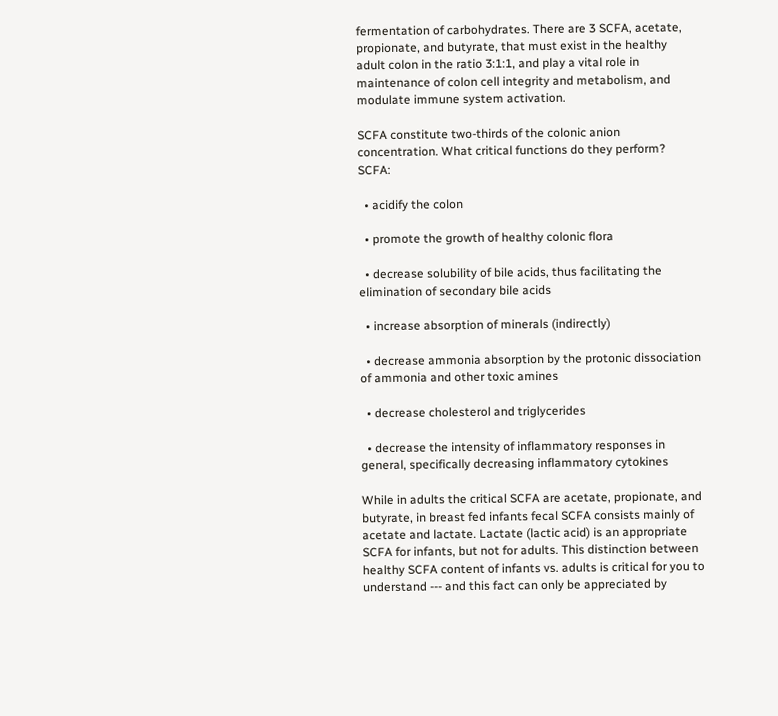fermentation of carbohydrates. There are 3 SCFA, acetate, propionate, and butyrate, that must exist in the healthy adult colon in the ratio 3:1:1, and play a vital role in maintenance of colon cell integrity and metabolism, and modulate immune system activation.

SCFA constitute two-thirds of the colonic anion concentration. What critical functions do they perform? SCFA:

  • acidify the colon

  • promote the growth of healthy colonic flora

  • decrease solubility of bile acids, thus facilitating the elimination of secondary bile acids

  • increase absorption of minerals (indirectly)

  • decrease ammonia absorption by the protonic dissociation of ammonia and other toxic amines

  • decrease cholesterol and triglycerides

  • decrease the intensity of inflammatory responses in general, specifically decreasing inflammatory cytokines

While in adults the critical SCFA are acetate, propionate, and butyrate, in breast fed infants fecal SCFA consists mainly of acetate and lactate. Lactate (lactic acid) is an appropriate SCFA for infants, but not for adults. This distinction between healthy SCFA content of infants vs. adults is critical for you to understand --- and this fact can only be appreciated by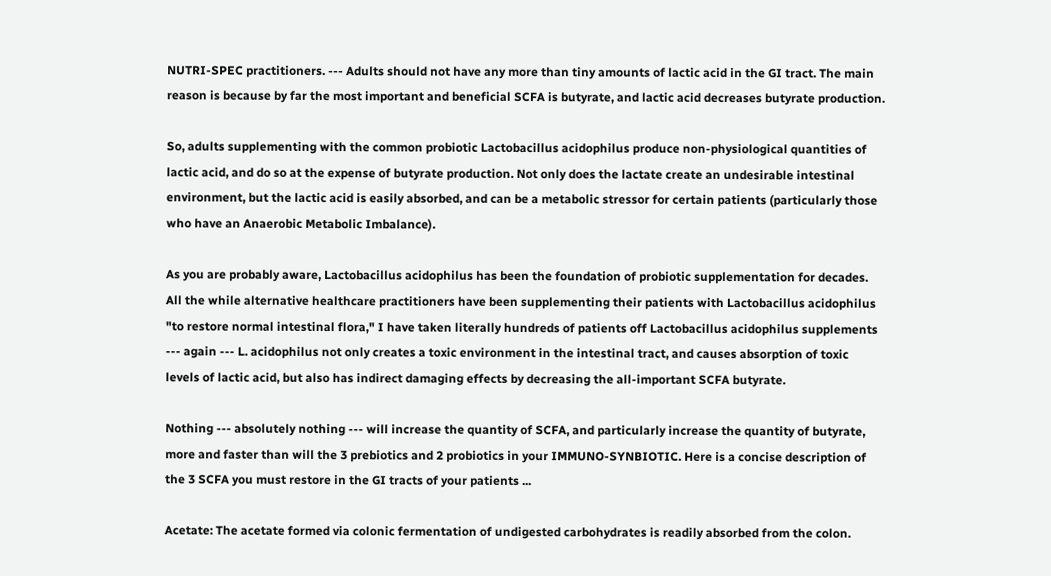NUTRI-SPEC practitioners. --- Adults should not have any more than tiny amounts of lactic acid in the GI tract. The main reason is because by far the most important and beneficial SCFA is butyrate, and lactic acid decreases butyrate production.

So, adults supplementing with the common probiotic Lactobacillus acidophilus produce non-physiological quantities of lactic acid, and do so at the expense of butyrate production. Not only does the lactate create an undesirable intestinal environment, but the lactic acid is easily absorbed, and can be a metabolic stressor for certain patients (particularly those who have an Anaerobic Metabolic Imbalance).

As you are probably aware, Lactobacillus acidophilus has been the foundation of probiotic supplementation for decades. All the while alternative healthcare practitioners have been supplementing their patients with Lactobacillus acidophilus "to restore normal intestinal flora," I have taken literally hundreds of patients off Lactobacillus acidophilus supplements --- again --- L. acidophilus not only creates a toxic environment in the intestinal tract, and causes absorption of toxic levels of lactic acid, but also has indirect damaging effects by decreasing the all-important SCFA butyrate.

Nothing --- absolutely nothing --- will increase the quantity of SCFA, and particularly increase the quantity of butyrate, more and faster than will the 3 prebiotics and 2 probiotics in your IMMUNO-SYNBIOTIC. Here is a concise description of the 3 SCFA you must restore in the GI tracts of your patients ...

Acetate: The acetate formed via colonic fermentation of undigested carbohydrates is readily absorbed from the colon.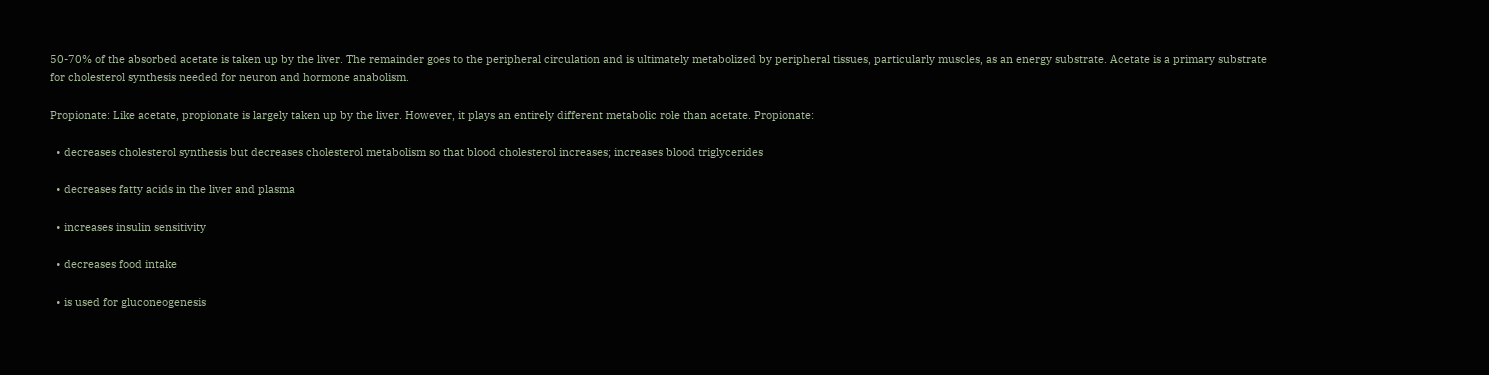50-70% of the absorbed acetate is taken up by the liver. The remainder goes to the peripheral circulation and is ultimately metabolized by peripheral tissues, particularly muscles, as an energy substrate. Acetate is a primary substrate for cholesterol synthesis needed for neuron and hormone anabolism.

Propionate: Like acetate, propionate is largely taken up by the liver. However, it plays an entirely different metabolic role than acetate. Propionate:

  • decreases cholesterol synthesis but decreases cholesterol metabolism so that blood cholesterol increases; increases blood triglycerides

  • decreases fatty acids in the liver and plasma

  • increases insulin sensitivity

  • decreases food intake

  • is used for gluconeogenesis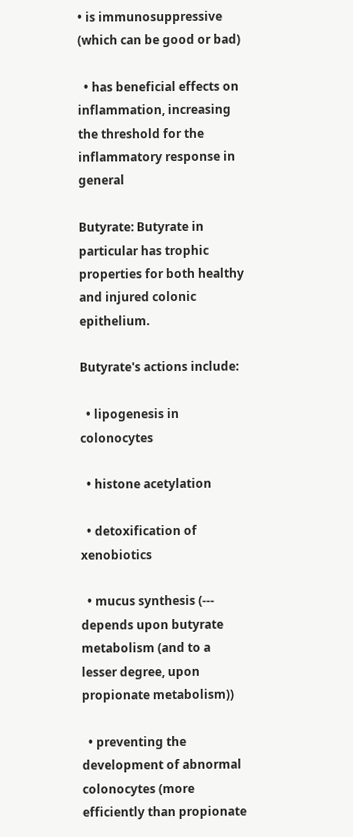• is immunosuppressive (which can be good or bad)

  • has beneficial effects on inflammation, increasing the threshold for the inflammatory response in general

Butyrate: Butyrate in particular has trophic properties for both healthy and injured colonic epithelium.

Butyrate's actions include:

  • lipogenesis in colonocytes

  • histone acetylation

  • detoxification of xenobiotics

  • mucus synthesis (--- depends upon butyrate metabolism (and to a lesser degree, upon propionate metabolism))

  • preventing the development of abnormal colonocytes (more efficiently than propionate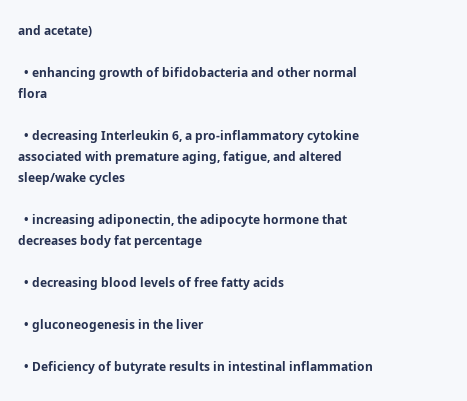and acetate)

  • enhancing growth of bifidobacteria and other normal flora

  • decreasing Interleukin 6, a pro-inflammatory cytokine associated with premature aging, fatigue, and altered sleep/wake cycles

  • increasing adiponectin, the adipocyte hormone that decreases body fat percentage

  • decreasing blood levels of free fatty acids

  • gluconeogenesis in the liver

  • Deficiency of butyrate results in intestinal inflammation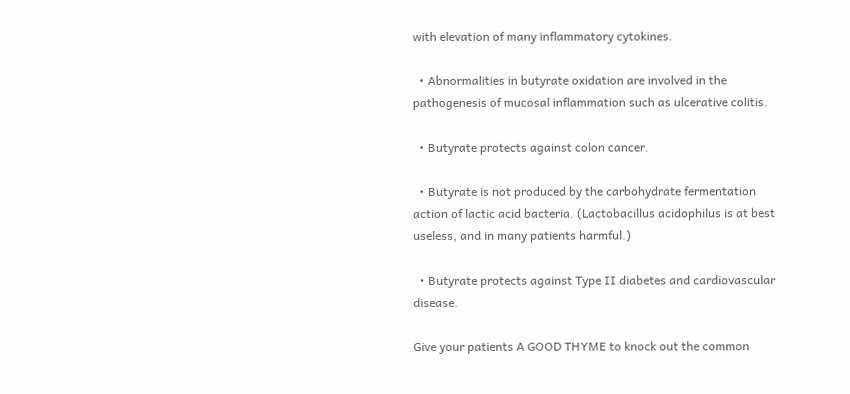with elevation of many inflammatory cytokines.

  • Abnormalities in butyrate oxidation are involved in the pathogenesis of mucosal inflammation such as ulcerative colitis.

  • Butyrate protects against colon cancer.

  • Butyrate is not produced by the carbohydrate fermentation action of lactic acid bacteria. (Lactobacillus acidophilus is at best useless, and in many patients harmful.)

  • Butyrate protects against Type II diabetes and cardiovascular disease.

Give your patients A GOOD THYME to knock out the common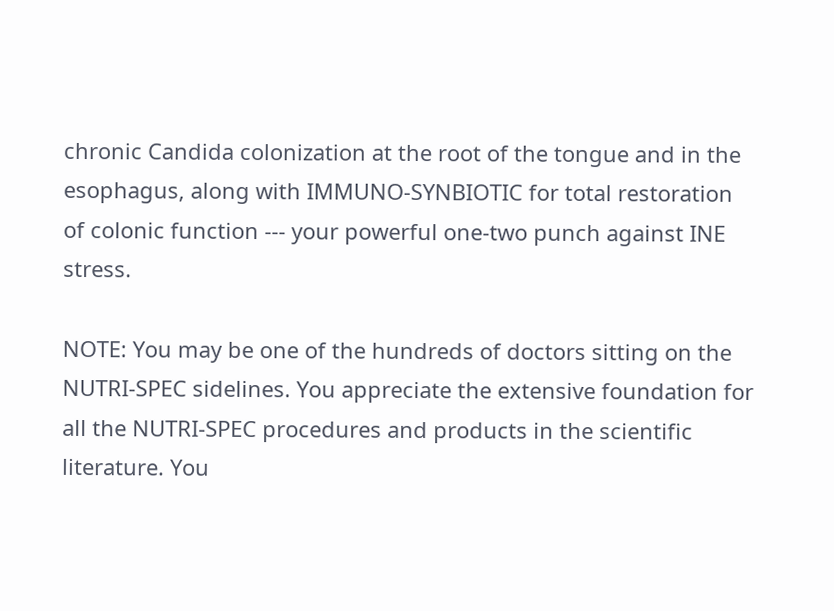chronic Candida colonization at the root of the tongue and in the esophagus, along with IMMUNO-SYNBIOTIC for total restoration of colonic function --- your powerful one-two punch against INE stress.

NOTE: You may be one of the hundreds of doctors sitting on the NUTRI-SPEC sidelines. You appreciate the extensive foundation for all the NUTRI-SPEC procedures and products in the scientific literature. You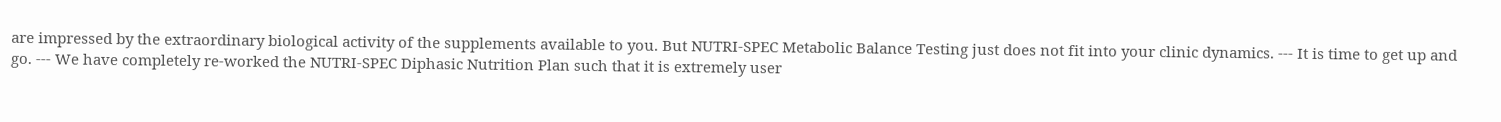are impressed by the extraordinary biological activity of the supplements available to you. But NUTRI-SPEC Metabolic Balance Testing just does not fit into your clinic dynamics. --- It is time to get up and go. --- We have completely re-worked the NUTRI-SPEC Diphasic Nutrition Plan such that it is extremely user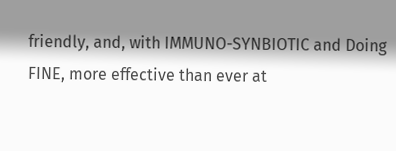friendly, and, with IMMUNO-SYNBIOTIC and Doing FINE, more effective than ever at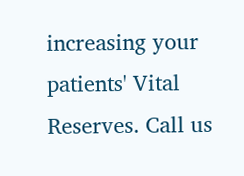increasing your patients' Vital Reserves. Call us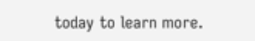today to learn more.